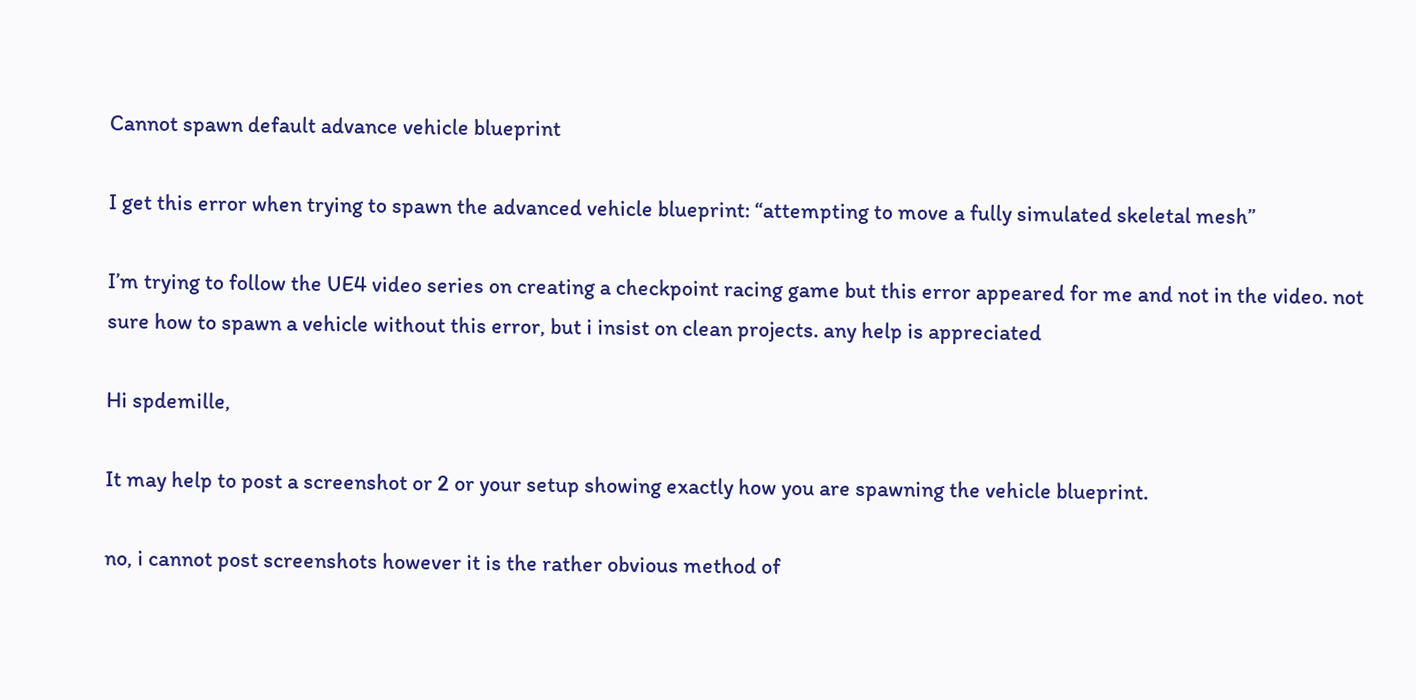Cannot spawn default advance vehicle blueprint

I get this error when trying to spawn the advanced vehicle blueprint: “attempting to move a fully simulated skeletal mesh”

I’m trying to follow the UE4 video series on creating a checkpoint racing game but this error appeared for me and not in the video. not sure how to spawn a vehicle without this error, but i insist on clean projects. any help is appreciated

Hi spdemille,

It may help to post a screenshot or 2 or your setup showing exactly how you are spawning the vehicle blueprint.

no, i cannot post screenshots however it is the rather obvious method of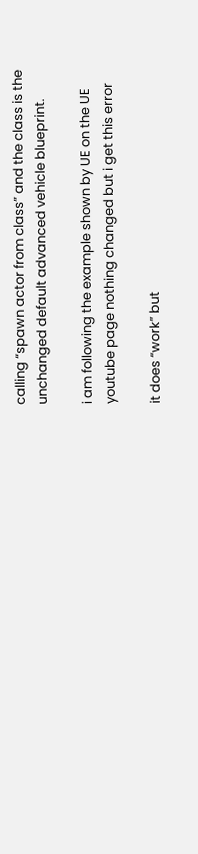calling “spawn actor from class” and the class is the unchanged default advanced vehicle blueprint.

i am following the example shown by UE on the UE youtube page nothing changed but i get this error

it does “work” but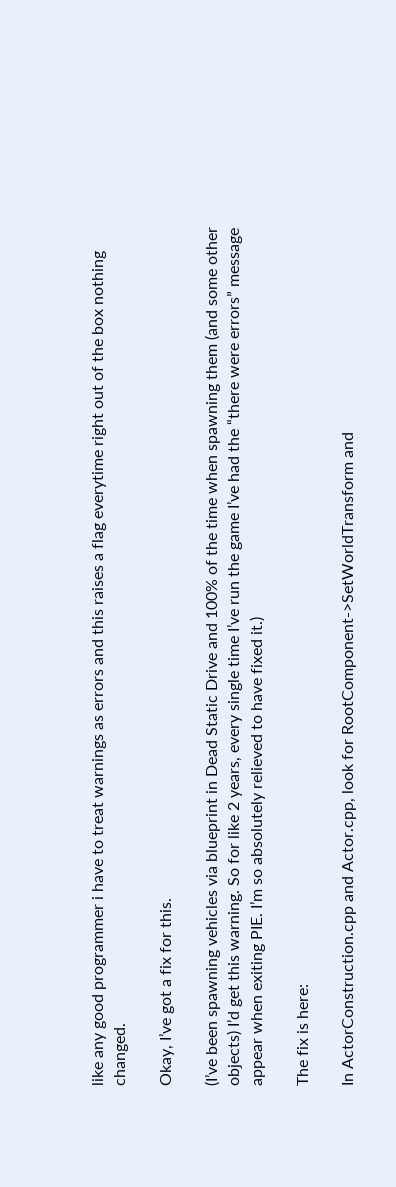like any good programmer i have to treat warnings as errors and this raises a flag everytime right out of the box nothing changed.

Okay, I’ve got a fix for this.

(I’ve been spawning vehicles via blueprint in Dead Static Drive and 100% of the time when spawning them (and some other objects) I’d get this warning. So for like 2 years, every single time I’ve run the game I’ve had the “there were errors” message appear when exiting PIE. I’m so absolutely relieved to have fixed it.)

The fix is here:

In ActorConstruction.cpp and Actor.cpp, look for RootComponent->SetWorldTransform and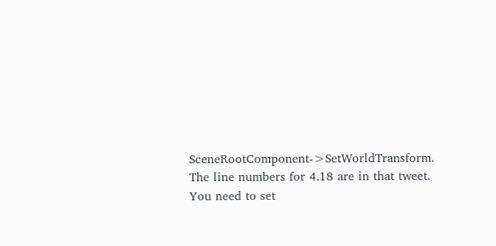SceneRootComponent->SetWorldTransform. The line numbers for 4.18 are in that tweet. You need to set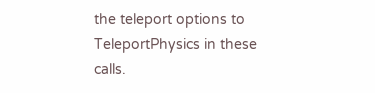the teleport options to TeleportPhysics in these calls.